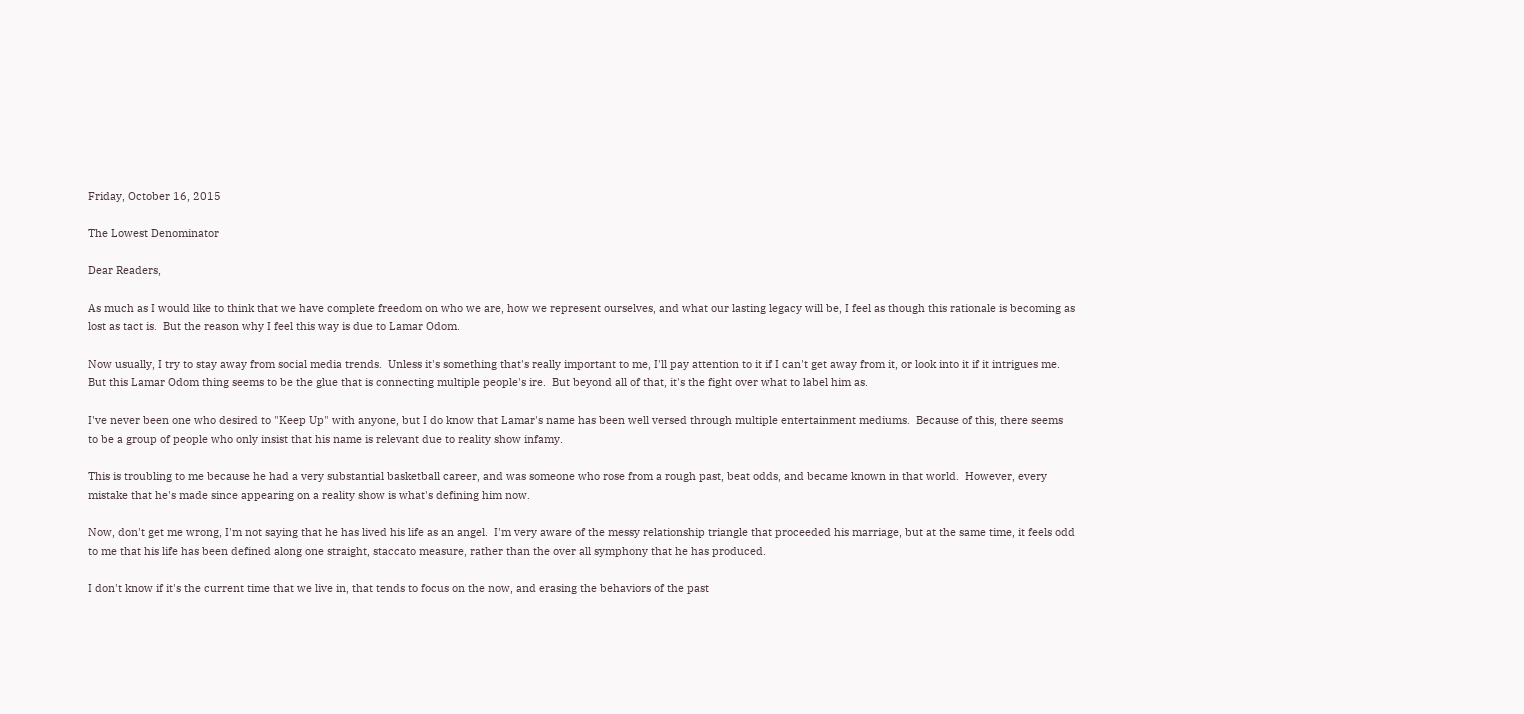Friday, October 16, 2015

The Lowest Denominator

Dear Readers,

As much as I would like to think that we have complete freedom on who we are, how we represent ourselves, and what our lasting legacy will be, I feel as though this rationale is becoming as lost as tact is.  But the reason why I feel this way is due to Lamar Odom.

Now usually, I try to stay away from social media trends.  Unless it's something that's really important to me, I'll pay attention to it if I can't get away from it, or look into it if it intrigues me.  But this Lamar Odom thing seems to be the glue that is connecting multiple people's ire.  But beyond all of that, it's the fight over what to label him as.

I've never been one who desired to "Keep Up" with anyone, but I do know that Lamar's name has been well versed through multiple entertainment mediums.  Because of this, there seems to be a group of people who only insist that his name is relevant due to reality show infamy.

This is troubling to me because he had a very substantial basketball career, and was someone who rose from a rough past, beat odds, and became known in that world.  However, every mistake that he's made since appearing on a reality show is what's defining him now.

Now, don't get me wrong, I'm not saying that he has lived his life as an angel.  I'm very aware of the messy relationship triangle that proceeded his marriage, but at the same time, it feels odd to me that his life has been defined along one straight, staccato measure, rather than the over all symphony that he has produced.

I don't know if it's the current time that we live in, that tends to focus on the now, and erasing the behaviors of the past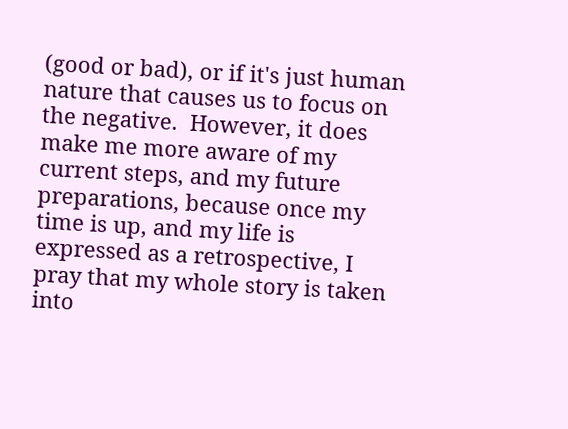(good or bad), or if it's just human nature that causes us to focus on the negative.  However, it does make me more aware of my current steps, and my future preparations, because once my time is up, and my life is expressed as a retrospective, I pray that my whole story is taken into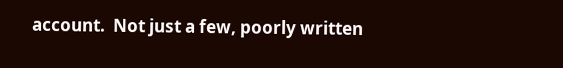account.  Not just a few, poorly written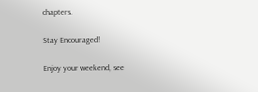chapters.

Stay Encouraged!

Enjoy your weekend, see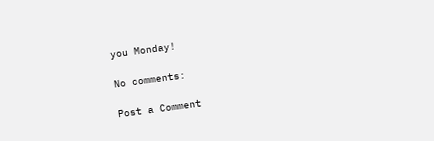you Monday!

No comments:

Post a Comment